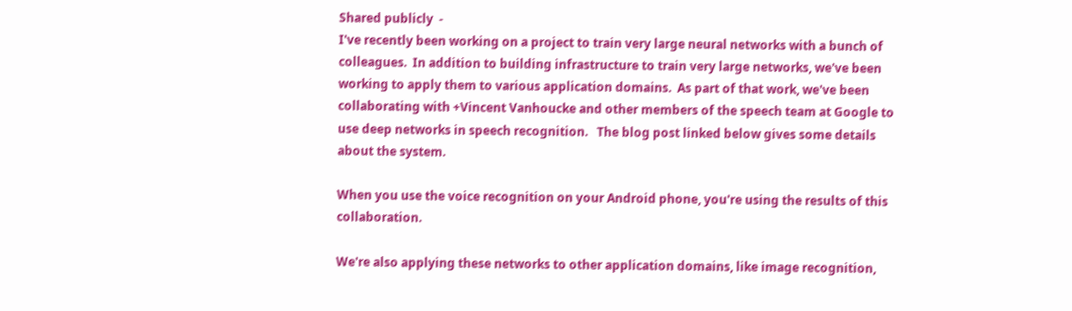Shared publicly  -
I've recently been working on a project to train very large neural networks with a bunch of colleagues.  In addition to building infrastructure to train very large networks, we've been working to apply them to various application domains.  As part of that work, we've been collaborating with +Vincent Vanhoucke and other members of the speech team at Google to use deep networks in speech recognition.   The blog post linked below gives some details about the system.

When you use the voice recognition on your Android phone, you're using the results of this collaboration.

We're also applying these networks to other application domains, like image recognition,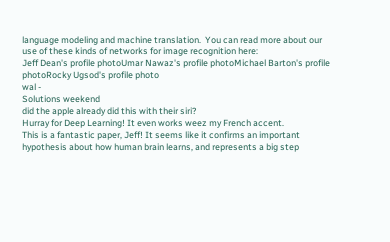language modeling and machine translation.  You can read more about our use of these kinds of networks for image recognition here:
Jeff Dean's profile photoUmar Nawaz's profile photoMichael Barton's profile photoRocky Ugsod's profile photo
wal -
Solutions weekend
did the apple already did this with their siri?
Hurray for Deep Learning! It even works weez my French accent.
This is a fantastic paper, Jeff! It seems like it confirms an important hypothesis about how human brain learns, and represents a big step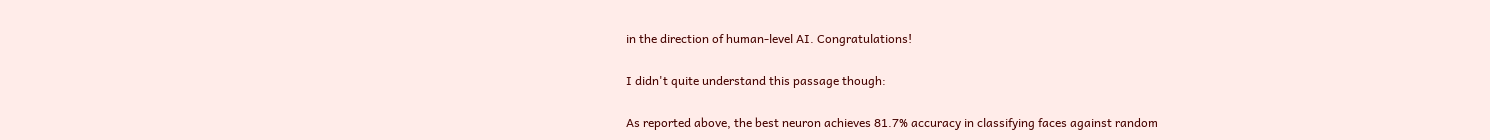in the direction of human-level AI. Congratulations!

I didn't quite understand this passage though:

As reported above, the best neuron achieves 81.7% accuracy in classifying faces against random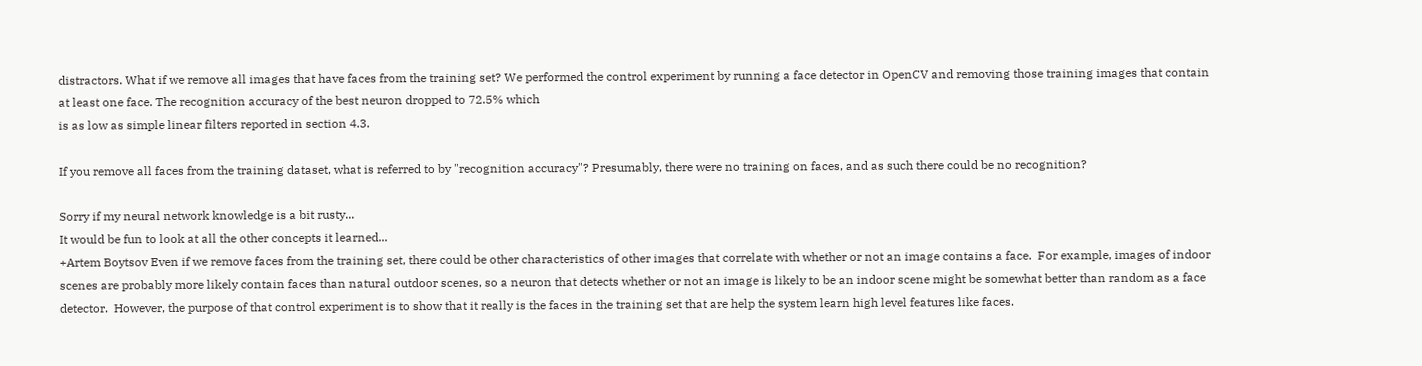distractors. What if we remove all images that have faces from the training set? We performed the control experiment by running a face detector in OpenCV and removing those training images that contain at least one face. The recognition accuracy of the best neuron dropped to 72.5% which
is as low as simple linear filters reported in section 4.3.

If you remove all faces from the training dataset, what is referred to by "recognition accuracy"? Presumably, there were no training on faces, and as such there could be no recognition?

Sorry if my neural network knowledge is a bit rusty...
It would be fun to look at all the other concepts it learned...
+Artem Boytsov Even if we remove faces from the training set, there could be other characteristics of other images that correlate with whether or not an image contains a face.  For example, images of indoor scenes are probably more likely contain faces than natural outdoor scenes, so a neuron that detects whether or not an image is likely to be an indoor scene might be somewhat better than random as a face detector.  However, the purpose of that control experiment is to show that it really is the faces in the training set that are help the system learn high level features like faces.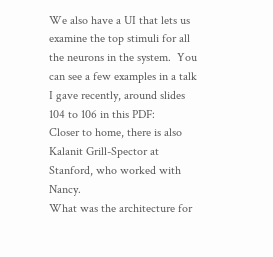We also have a UI that lets us examine the top stimuli for all the neurons in the system.  You can see a few examples in a talk I gave recently, around slides 104 to 106 in this PDF:
Closer to home, there is also Kalanit Grill-Spector at Stanford, who worked with Nancy.
What was the architecture for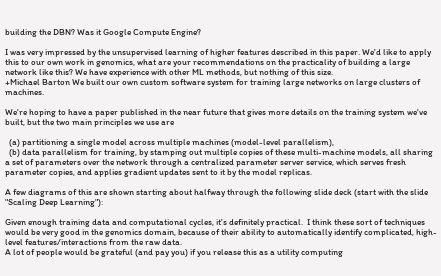building the DBN? Was it Google Compute Engine?

I was very impressed by the unsupervised learning of higher features described in this paper. We'd like to apply this to our own work in genomics, what are your recommendations on the practicality of building a large network like this? We have experience with other ML methods, but nothing of this size.
+Michael Barton We built our own custom software system for training large networks on large clusters of machines.

We're hoping to have a paper published in the near future that gives more details on the training system we've built, but the two main principles we use are

  (a) partitioning a single model across multiple machines (model-level parallelism),
  (b) data parallelism for training, by stamping out multiple copies of these multi-machine models, all sharing a set of parameters over the network through a centralized parameter server service, which serves fresh parameter copies, and applies gradient updates sent to it by the model replicas.

A few diagrams of this are shown starting about halfway through the following slide deck (start with the slide "Scaling Deep Learning"):

Given enough training data and computational cycles, it's definitely practical.  I think these sort of techniques would be very good in the genomics domain, because of their ability to automatically identify complicated, high-level features/interactions from the raw data.
A lot of people would be grateful (and pay you) if you release this as a utility computing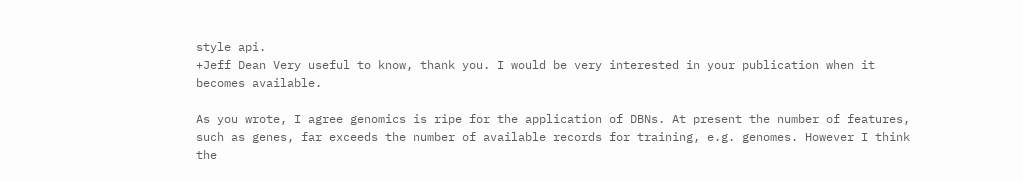style api.
+Jeff Dean Very useful to know, thank you. I would be very interested in your publication when it becomes available.

As you wrote, I agree genomics is ripe for the application of DBNs. At present the number of features, such as genes, far exceeds the number of available records for training, e.g. genomes. However I think the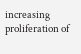increasing proliferation of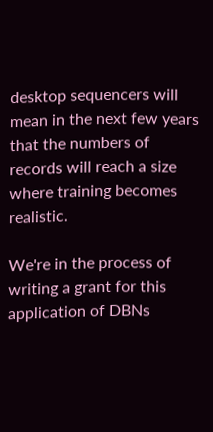desktop sequencers will mean in the next few years that the numbers of records will reach a size where training becomes realistic.

We're in the process of writing a grant for this application of DBNs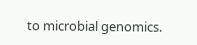to microbial genomics.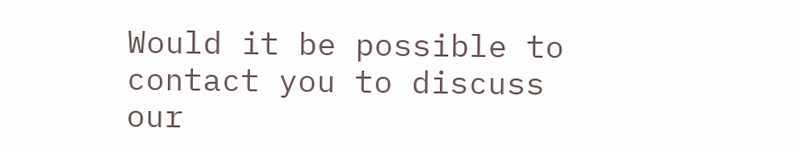Would it be possible to contact you to discuss our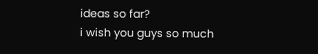ideas so far?
i wish you guys so much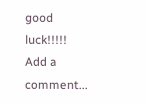good luck!!!!!
Add a comment...